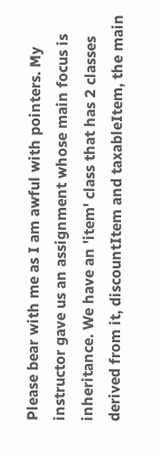Please bear with me as I am awful with pointers. My instructor gave us an assignment whose main focus is inheritance. We have an 'item' class that has 2 classes derived from it, discountItem and taxableItem, the main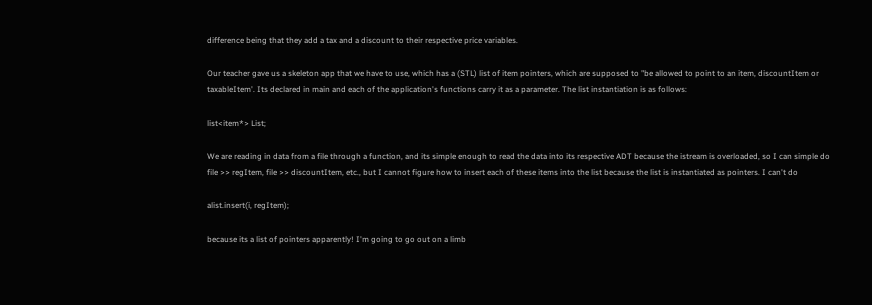difference being that they add a tax and a discount to their respective price variables.

Our teacher gave us a skeleton app that we have to use, which has a (STL) list of item pointers, which are supposed to "be allowed to point to an item, discountItem or taxableItem'. Its declared in main and each of the application's functions carry it as a parameter. The list instantiation is as follows:

list<item*> List;

We are reading in data from a file through a function, and its simple enough to read the data into its respective ADT because the istream is overloaded, so I can simple do file >> regItem, file >> discountItem, etc., but I cannot figure how to insert each of these items into the list because the list is instantiated as pointers. I can't do

alist.insert(i, regItem);

because its a list of pointers apparently! I'm going to go out on a limb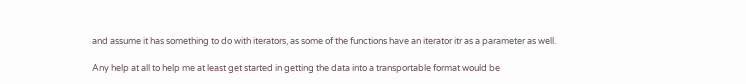and assume it has something to do with iterators, as some of the functions have an iterator itr as a parameter as well.

Any help at all to help me at least get started in getting the data into a transportable format would be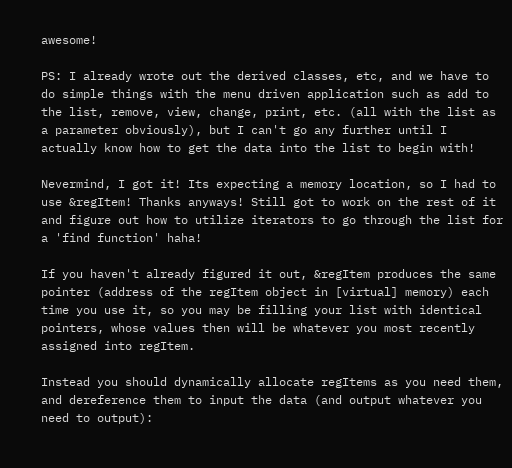awesome!

PS: I already wrote out the derived classes, etc, and we have to do simple things with the menu driven application such as add to the list, remove, view, change, print, etc. (all with the list as a parameter obviously), but I can't go any further until I actually know how to get the data into the list to begin with!

Nevermind, I got it! Its expecting a memory location, so I had to use &regItem! Thanks anyways! Still got to work on the rest of it and figure out how to utilize iterators to go through the list for a 'find function' haha!

If you haven't already figured it out, &regItem produces the same pointer (address of the regItem object in [virtual] memory) each time you use it, so you may be filling your list with identical pointers, whose values then will be whatever you most recently assigned into regItem.

Instead you should dynamically allocate regItems as you need them, and dereference them to input the data (and output whatever you need to output):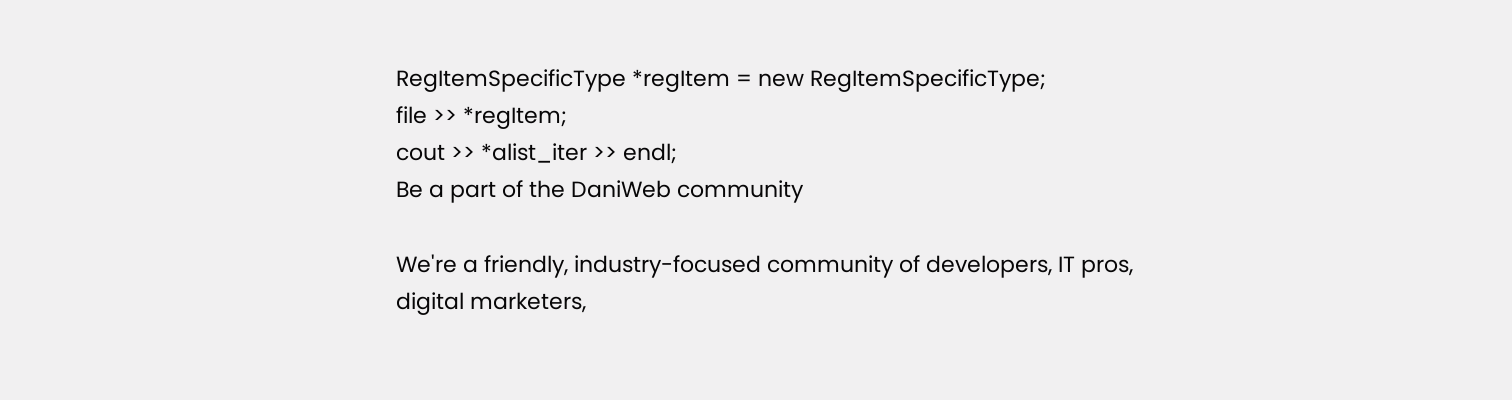RegItemSpecificType *regItem = new RegItemSpecificType;
file >> *regItem;
cout >> *alist_iter >> endl;
Be a part of the DaniWeb community

We're a friendly, industry-focused community of developers, IT pros, digital marketers,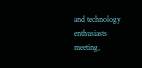and technology enthusiasts meeting,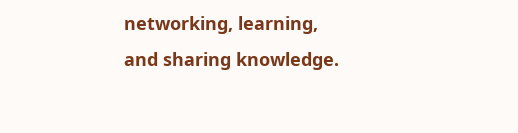networking, learning, and sharing knowledge.